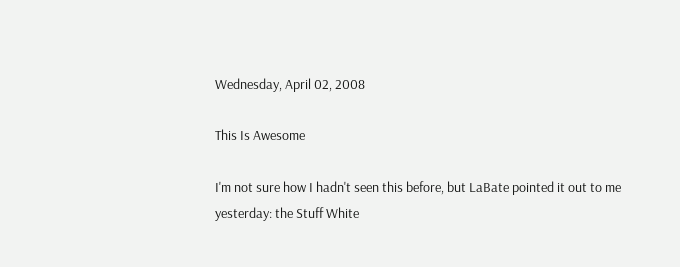Wednesday, April 02, 2008

This Is Awesome

I'm not sure how I hadn't seen this before, but LaBate pointed it out to me yesterday: the Stuff White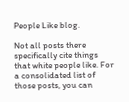People Like blog.

Not all posts there specifically cite things that white people like. For a consolidated list of those posts, you can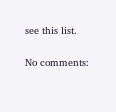see this list.

No comments: